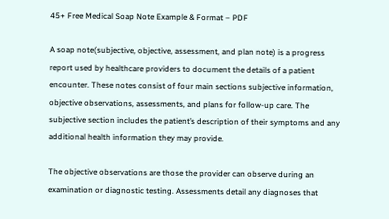45+ Free Medical Soap Note Example & Format – PDF

A soap note(subjective, objective, assessment, and plan note) is a progress report used by healthcare providers to document the details of a patient encounter. These notes consist of four main sections subjective information, objective observations, assessments, and plans for follow-up care. The subjective section includes the patient’s description of their symptoms and any additional health information they may provide.

The objective observations are those the provider can observe during an examination or diagnostic testing. Assessments detail any diagnoses that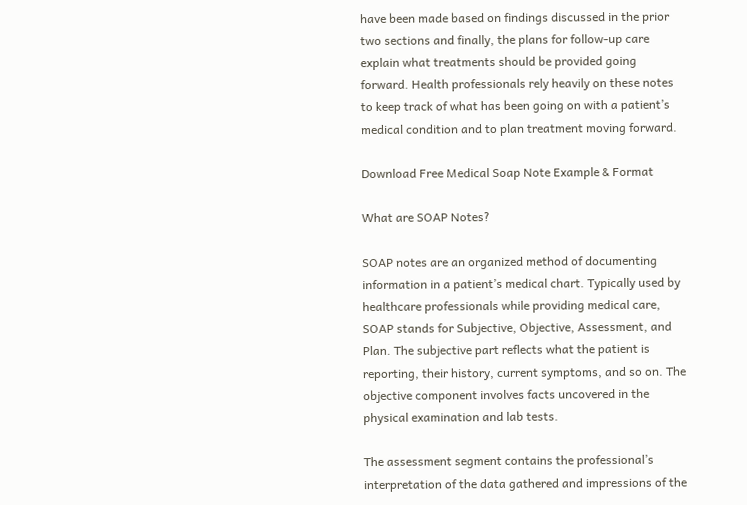have been made based on findings discussed in the prior two sections and finally, the plans for follow-up care explain what treatments should be provided going forward. Health professionals rely heavily on these notes to keep track of what has been going on with a patient’s medical condition and to plan treatment moving forward.

Download Free Medical Soap Note Example & Format

What are SOAP Notes?

SOAP notes are an organized method of documenting information in a patient’s medical chart. Typically used by healthcare professionals while providing medical care, SOAP stands for Subjective, Objective, Assessment, and Plan. The subjective part reflects what the patient is reporting, their history, current symptoms, and so on. The objective component involves facts uncovered in the physical examination and lab tests.

The assessment segment contains the professional’s interpretation of the data gathered and impressions of the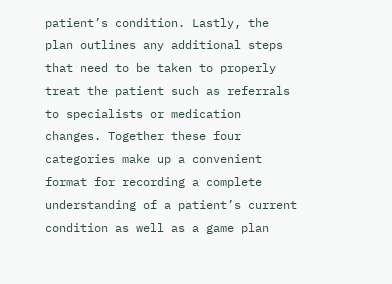patient’s condition. Lastly, the plan outlines any additional steps that need to be taken to properly treat the patient such as referrals to specialists or medication changes. Together these four categories make up a convenient format for recording a complete understanding of a patient’s current condition as well as a game plan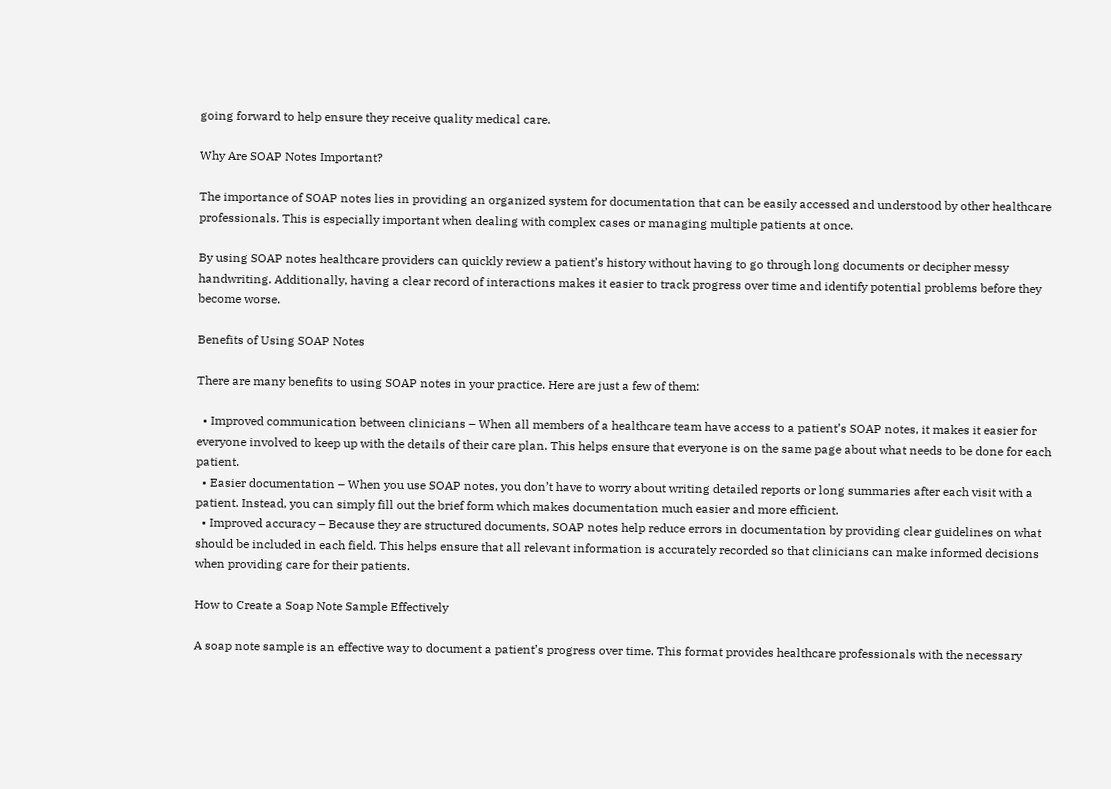going forward to help ensure they receive quality medical care.

Why Are SOAP Notes Important?

The importance of SOAP notes lies in providing an organized system for documentation that can be easily accessed and understood by other healthcare professionals. This is especially important when dealing with complex cases or managing multiple patients at once.

By using SOAP notes healthcare providers can quickly review a patient’s history without having to go through long documents or decipher messy handwriting. Additionally, having a clear record of interactions makes it easier to track progress over time and identify potential problems before they become worse.

Benefits of Using SOAP Notes

There are many benefits to using SOAP notes in your practice. Here are just a few of them:

  • Improved communication between clinicians – When all members of a healthcare team have access to a patient’s SOAP notes, it makes it easier for everyone involved to keep up with the details of their care plan. This helps ensure that everyone is on the same page about what needs to be done for each patient.
  • Easier documentation – When you use SOAP notes, you don’t have to worry about writing detailed reports or long summaries after each visit with a patient. Instead, you can simply fill out the brief form which makes documentation much easier and more efficient.
  • Improved accuracy – Because they are structured documents, SOAP notes help reduce errors in documentation by providing clear guidelines on what should be included in each field. This helps ensure that all relevant information is accurately recorded so that clinicians can make informed decisions when providing care for their patients.

How to Create a Soap Note Sample Effectively

A soap note sample is an effective way to document a patient’s progress over time. This format provides healthcare professionals with the necessary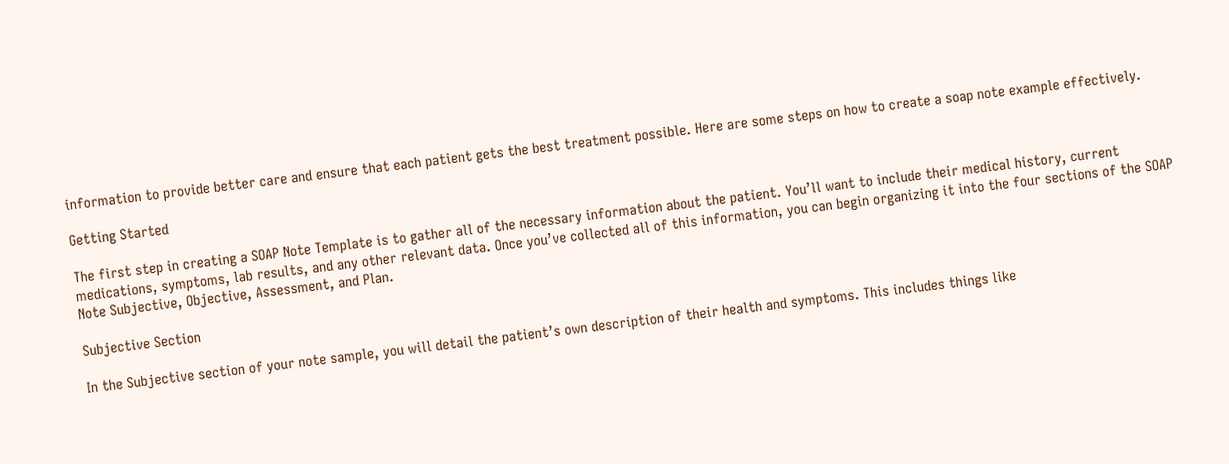information to provide better care and ensure that each patient gets the best treatment possible. Here are some steps on how to create a soap note example effectively.

Getting Started

The first step in creating a SOAP Note Template is to gather all of the necessary information about the patient. You’ll want to include their medical history, current medications, symptoms, lab results, and any other relevant data. Once you’ve collected all of this information, you can begin organizing it into the four sections of the SOAP Note Subjective, Objective, Assessment, and Plan.

Subjective Section

In the Subjective section of your note sample, you will detail the patient’s own description of their health and symptoms. This includes things like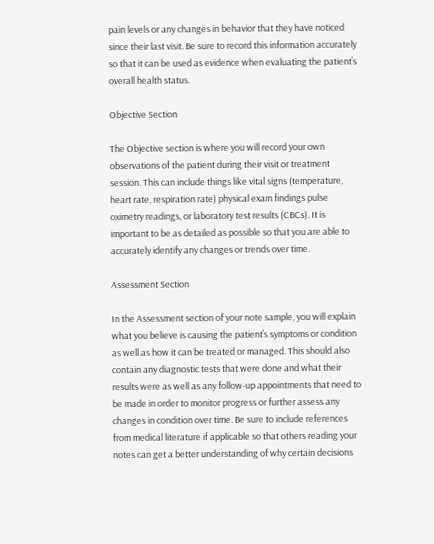pain levels or any changes in behavior that they have noticed since their last visit. Be sure to record this information accurately so that it can be used as evidence when evaluating the patient’s overall health status.

Objective Section

The Objective section is where you will record your own observations of the patient during their visit or treatment session. This can include things like vital signs (temperature, heart rate, respiration rate) physical exam findings pulse oximetry readings, or laboratory test results (CBCs). It is important to be as detailed as possible so that you are able to accurately identify any changes or trends over time.

Assessment Section

In the Assessment section of your note sample, you will explain what you believe is causing the patient’s symptoms or condition as well as how it can be treated or managed. This should also contain any diagnostic tests that were done and what their results were as well as any follow-up appointments that need to be made in order to monitor progress or further assess any changes in condition over time. Be sure to include references from medical literature if applicable so that others reading your notes can get a better understanding of why certain decisions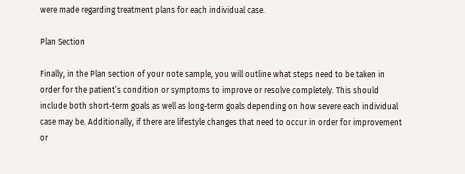were made regarding treatment plans for each individual case.

Plan Section

Finally, in the Plan section of your note sample, you will outline what steps need to be taken in order for the patient’s condition or symptoms to improve or resolve completely. This should include both short-term goals as well as long-term goals depending on how severe each individual case may be. Additionally, if there are lifestyle changes that need to occur in order for improvement or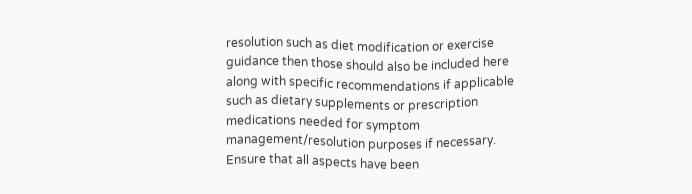resolution such as diet modification or exercise guidance then those should also be included here along with specific recommendations if applicable such as dietary supplements or prescription medications needed for symptom management/resolution purposes if necessary. Ensure that all aspects have been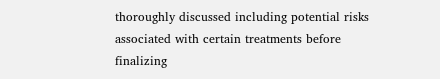thoroughly discussed including potential risks associated with certain treatments before finalizing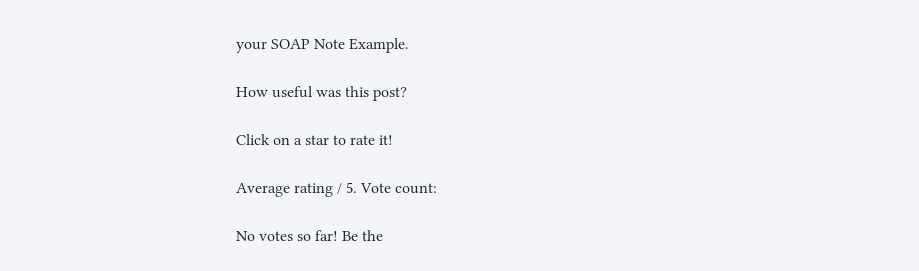your SOAP Note Example.

How useful was this post?

Click on a star to rate it!

Average rating / 5. Vote count:

No votes so far! Be the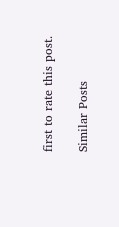first to rate this post.

Similar Posts